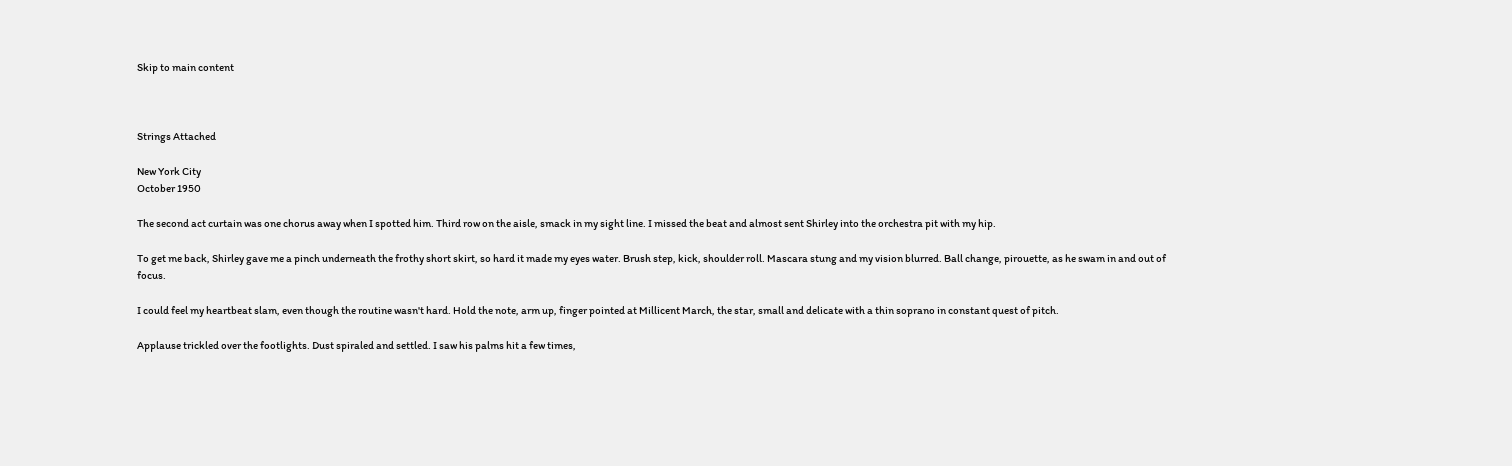Skip to main content



Strings Attached

New York City
October 1950

The second act curtain was one chorus away when I spotted him. Third row on the aisle, smack in my sight line. I missed the beat and almost sent Shirley into the orchestra pit with my hip.

To get me back, Shirley gave me a pinch underneath the frothy short skirt, so hard it made my eyes water. Brush step, kick, shoulder roll. Mascara stung and my vision blurred. Ball change, pirouette, as he swam in and out of focus.

I could feel my heartbeat slam, even though the routine wasn't hard. Hold the note, arm up, finger pointed at Millicent March, the star, small and delicate with a thin soprano in constant quest of pitch.

Applause trickled over the footlights. Dust spiraled and settled. I saw his palms hit a few times,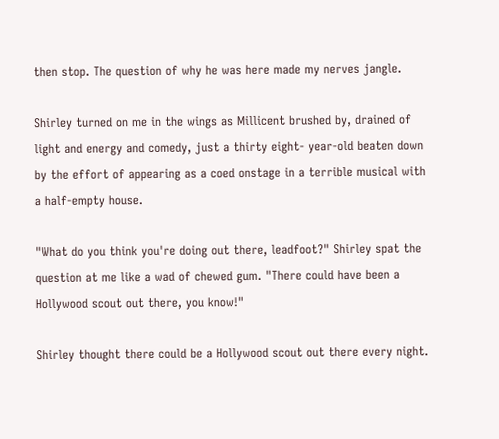then stop. The question of why he was here made my nerves jangle.

Shirley turned on me in the wings as Millicent brushed by, drained of light and energy and comedy, just a thirty eight- year-old beaten down by the effort of appearing as a coed onstage in a terrible musical with a half-empty house.

"What do you think you're doing out there, leadfoot?" Shirley spat the question at me like a wad of chewed gum. "There could have been a Hollywood scout out there, you know!"

Shirley thought there could be a Hollywood scout out there every night.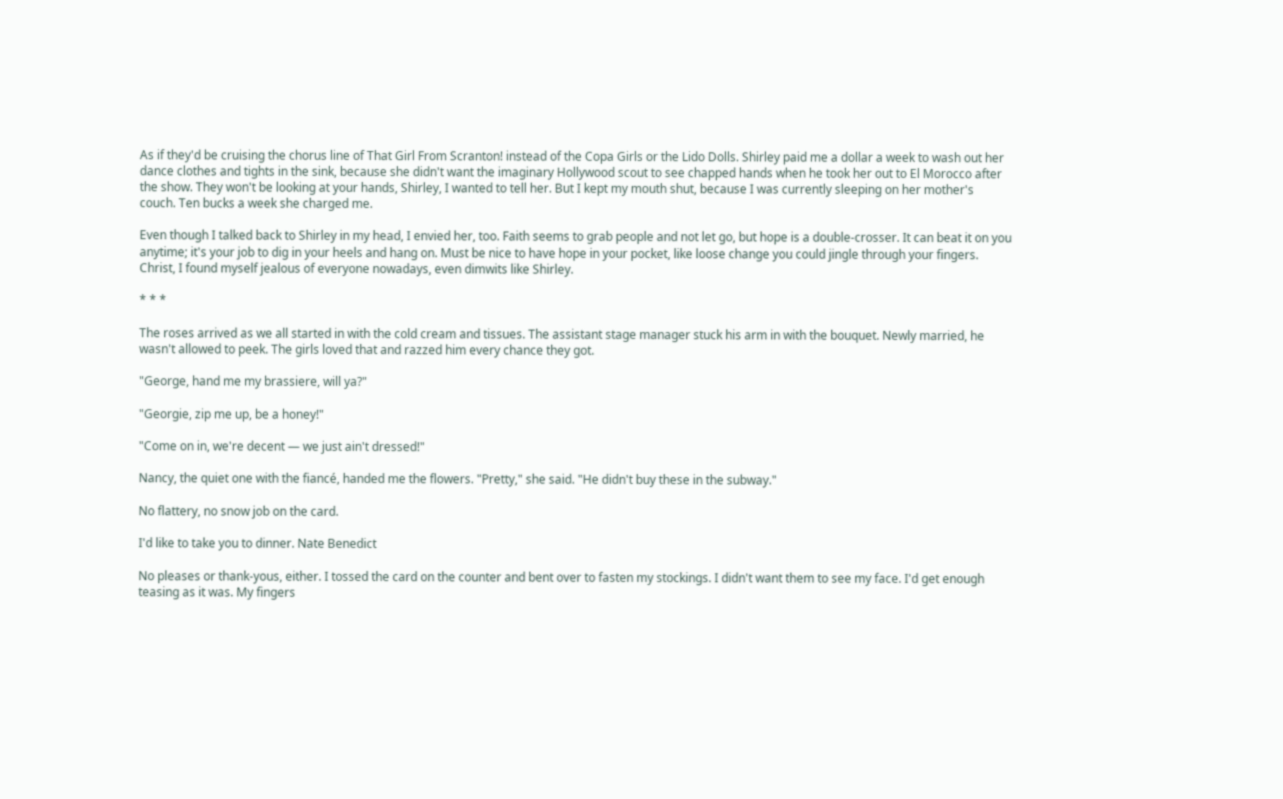As if they'd be cruising the chorus line of That Girl From Scranton! instead of the Copa Girls or the Lido Dolls. Shirley paid me a dollar a week to wash out her dance clothes and tights in the sink, because she didn't want the imaginary Hollywood scout to see chapped hands when he took her out to El Morocco after the show. They won't be looking at your hands, Shirley, I wanted to tell her. But I kept my mouth shut, because I was currently sleeping on her mother's couch. Ten bucks a week she charged me.

Even though I talked back to Shirley in my head, I envied her, too. Faith seems to grab people and not let go, but hope is a double-crosser. It can beat it on you anytime; it's your job to dig in your heels and hang on. Must be nice to have hope in your pocket, like loose change you could jingle through your fingers. Christ, I found myself jealous of everyone nowadays, even dimwits like Shirley.

* * *

The roses arrived as we all started in with the cold cream and tissues. The assistant stage manager stuck his arm in with the bouquet. Newly married, he wasn't allowed to peek. The girls loved that and razzed him every chance they got.

"George, hand me my brassiere, will ya?"

"Georgie, zip me up, be a honey!"

"Come on in, we're decent — we just ain't dressed!"

Nancy, the quiet one with the fiancé, handed me the flowers. "Pretty," she said. "He didn't buy these in the subway."

No flattery, no snow job on the card.

I'd like to take you to dinner. Nate Benedict

No pleases or thank-yous, either. I tossed the card on the counter and bent over to fasten my stockings. I didn't want them to see my face. I'd get enough teasing as it was. My fingers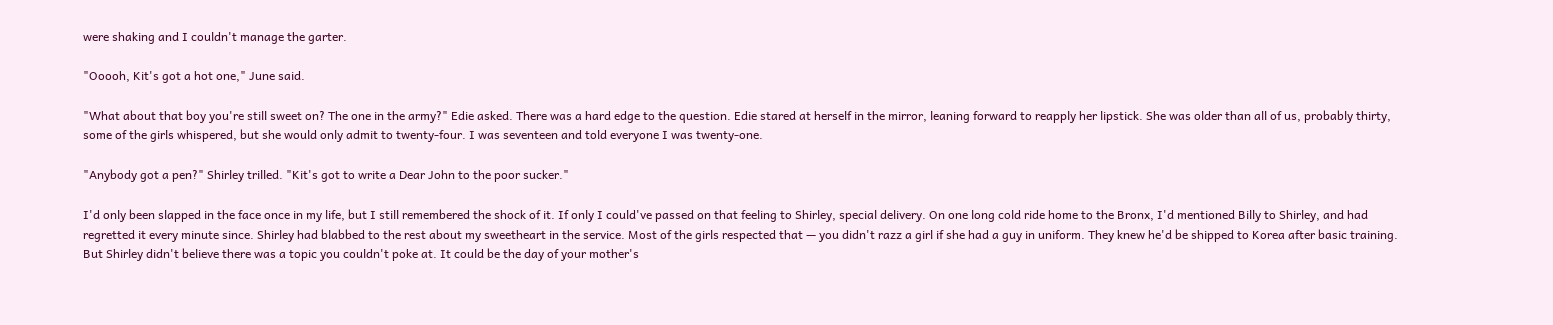were shaking and I couldn't manage the garter.

"Ooooh, Kit's got a hot one," June said.

"What about that boy you're still sweet on? The one in the army?" Edie asked. There was a hard edge to the question. Edie stared at herself in the mirror, leaning forward to reapply her lipstick. She was older than all of us, probably thirty, some of the girls whispered, but she would only admit to twenty-four. I was seventeen and told everyone I was twenty-one.

"Anybody got a pen?" Shirley trilled. "Kit's got to write a Dear John to the poor sucker."

I'd only been slapped in the face once in my life, but I still remembered the shock of it. If only I could've passed on that feeling to Shirley, special delivery. On one long cold ride home to the Bronx, I'd mentioned Billy to Shirley, and had regretted it every minute since. Shirley had blabbed to the rest about my sweetheart in the service. Most of the girls respected that — you didn't razz a girl if she had a guy in uniform. They knew he'd be shipped to Korea after basic training. But Shirley didn't believe there was a topic you couldn't poke at. It could be the day of your mother's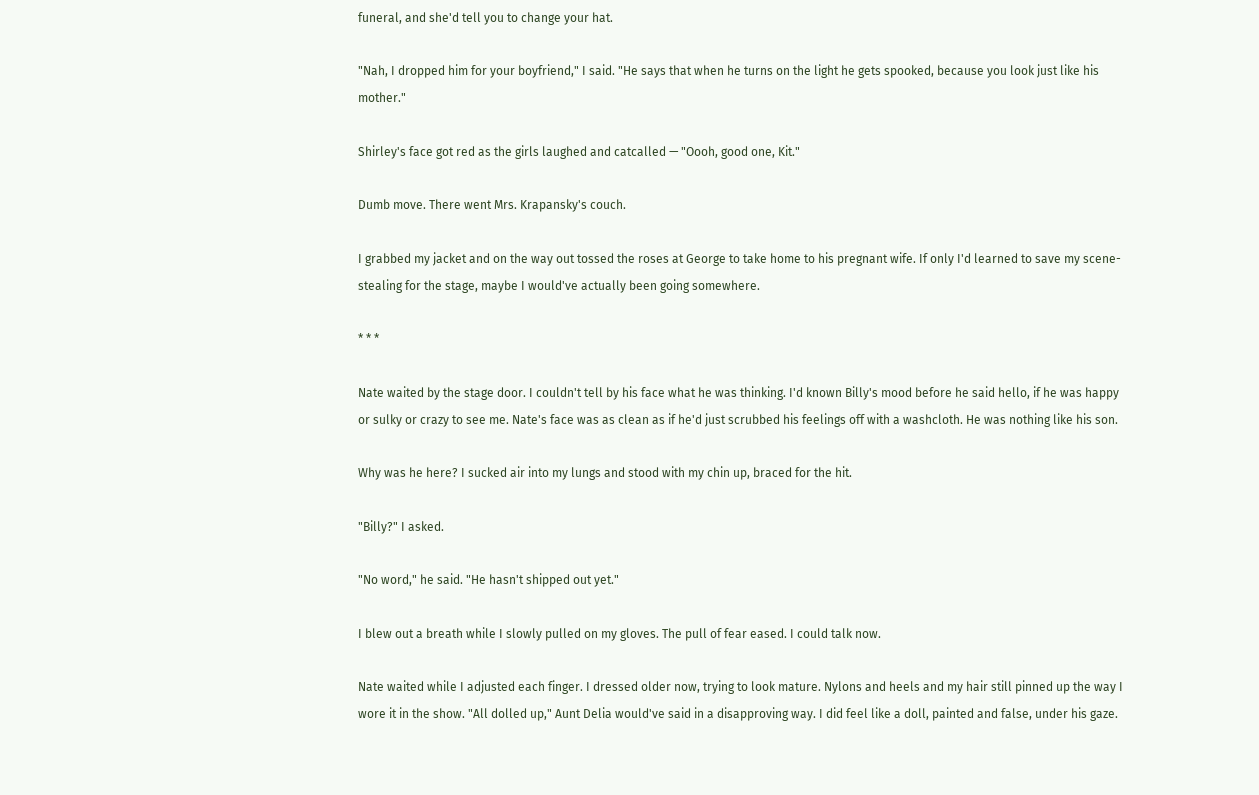funeral, and she'd tell you to change your hat.

"Nah, I dropped him for your boyfriend," I said. "He says that when he turns on the light he gets spooked, because you look just like his mother."

Shirley's face got red as the girls laughed and catcalled — "Oooh, good one, Kit."

Dumb move. There went Mrs. Krapansky's couch.

I grabbed my jacket and on the way out tossed the roses at George to take home to his pregnant wife. If only I'd learned to save my scene-stealing for the stage, maybe I would've actually been going somewhere.

* * *

Nate waited by the stage door. I couldn't tell by his face what he was thinking. I'd known Billy's mood before he said hello, if he was happy or sulky or crazy to see me. Nate's face was as clean as if he'd just scrubbed his feelings off with a washcloth. He was nothing like his son.

Why was he here? I sucked air into my lungs and stood with my chin up, braced for the hit.

"Billy?" I asked.

"No word," he said. "He hasn't shipped out yet."

I blew out a breath while I slowly pulled on my gloves. The pull of fear eased. I could talk now.

Nate waited while I adjusted each finger. I dressed older now, trying to look mature. Nylons and heels and my hair still pinned up the way I wore it in the show. "All dolled up," Aunt Delia would've said in a disapproving way. I did feel like a doll, painted and false, under his gaze.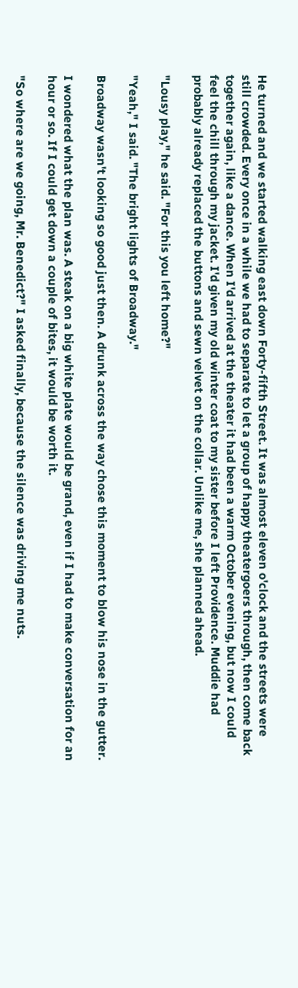He turned and we started walking east down Forty-fifth Street. It was almost eleven o'clock and the streets were still crowded. Every once in a while we had to separate to let a group of happy theatergoers through, then come back together again, like a dance. When I'd arrived at the theater it had been a warm October evening, but now I could feel the chill through my jacket. I'd given my old winter coat to my sister before I left Providence. Muddie had probably already replaced the buttons and sewn velvet on the collar. Unlike me, she planned ahead.

"Lousy play," he said. "For this you left home?"

"Yeah," I said. "The bright lights of Broadway."

Broadway wasn't looking so good just then. A drunk across the way chose this moment to blow his nose in the gutter.

I wondered what the plan was. A steak on a big white plate would be grand, even if I had to make conversation for an hour or so. If I could get down a couple of bites, it would be worth it.

"So where are we going, Mr. Benedict?" I asked finally, because the silence was driving me nuts.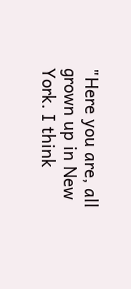"Here you are, all grown up in New York. I think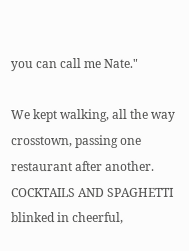you can call me Nate."

We kept walking, all the way crosstown, passing one restaurant after another. COCKTAILS AND SPAGHETTI blinked in cheerful,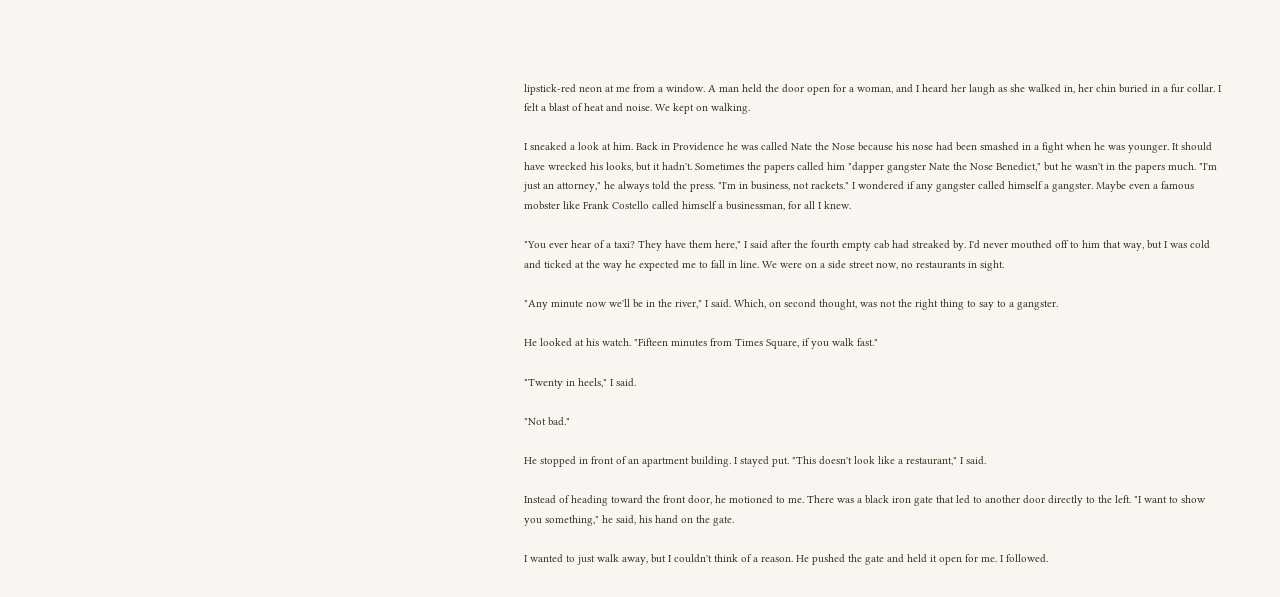lipstick-red neon at me from a window. A man held the door open for a woman, and I heard her laugh as she walked in, her chin buried in a fur collar. I felt a blast of heat and noise. We kept on walking.

I sneaked a look at him. Back in Providence he was called Nate the Nose because his nose had been smashed in a fight when he was younger. It should have wrecked his looks, but it hadn't. Sometimes the papers called him "dapper gangster Nate the Nose Benedict," but he wasn't in the papers much. "I'm just an attorney," he always told the press. "I'm in business, not rackets." I wondered if any gangster called himself a gangster. Maybe even a famous mobster like Frank Costello called himself a businessman, for all I knew.

"You ever hear of a taxi? They have them here," I said after the fourth empty cab had streaked by. I'd never mouthed off to him that way, but I was cold and ticked at the way he expected me to fall in line. We were on a side street now, no restaurants in sight.

"Any minute now we'll be in the river," I said. Which, on second thought, was not the right thing to say to a gangster.

He looked at his watch. "Fifteen minutes from Times Square, if you walk fast."

"Twenty in heels," I said.

"Not bad."

He stopped in front of an apartment building. I stayed put. "This doesn't look like a restaurant," I said.

Instead of heading toward the front door, he motioned to me. There was a black iron gate that led to another door directly to the left. "I want to show you something," he said, his hand on the gate.

I wanted to just walk away, but I couldn't think of a reason. He pushed the gate and held it open for me. I followed.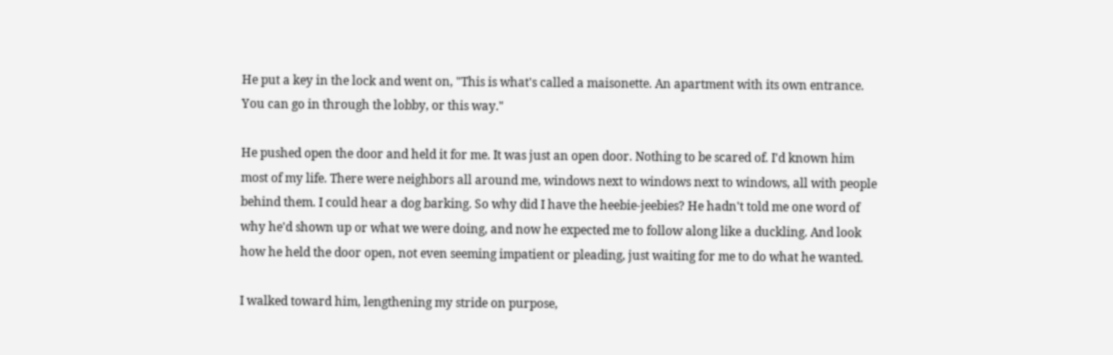He put a key in the lock and went on, "This is what's called a maisonette. An apartment with its own entrance. You can go in through the lobby, or this way."

He pushed open the door and held it for me. It was just an open door. Nothing to be scared of. I'd known him most of my life. There were neighbors all around me, windows next to windows next to windows, all with people behind them. I could hear a dog barking. So why did I have the heebie-jeebies? He hadn't told me one word of why he'd shown up or what we were doing, and now he expected me to follow along like a duckling. And look how he held the door open, not even seeming impatient or pleading, just waiting for me to do what he wanted.

I walked toward him, lengthening my stride on purpose,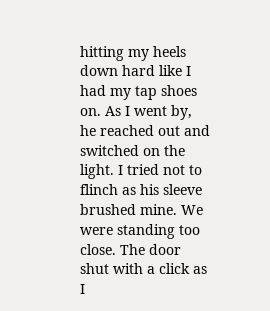hitting my heels down hard like I had my tap shoes on. As I went by, he reached out and switched on the light. I tried not to flinch as his sleeve brushed mine. We were standing too close. The door shut with a click as I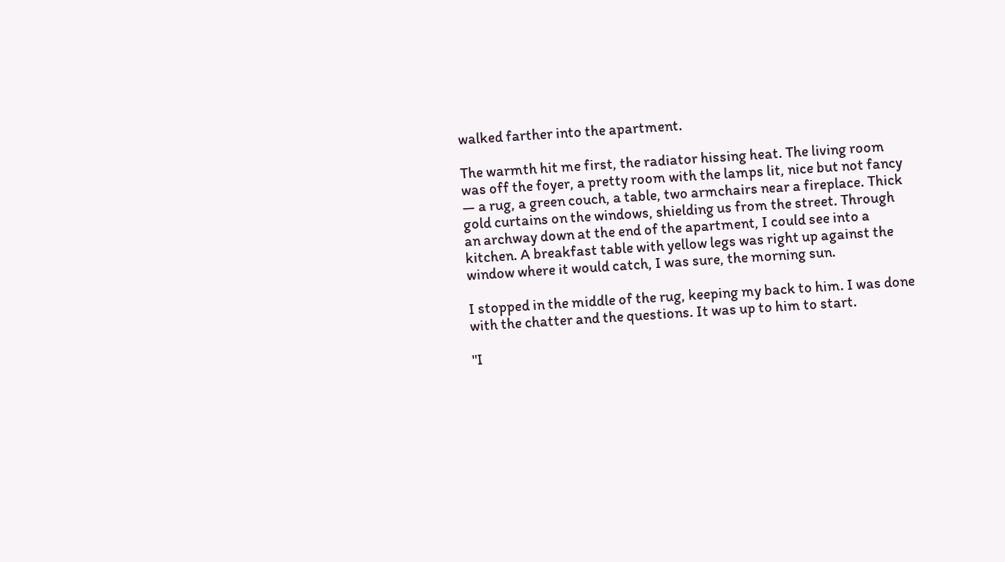walked farther into the apartment.

The warmth hit me first, the radiator hissing heat. The living room was off the foyer, a pretty room with the lamps lit, nice but not fancy — a rug, a green couch, a table, two armchairs near a fireplace. Thick gold curtains on the windows, shielding us from the street. Through an archway down at the end of the apartment, I could see into a kitchen. A breakfast table with yellow legs was right up against the window where it would catch, I was sure, the morning sun.

I stopped in the middle of the rug, keeping my back to him. I was done with the chatter and the questions. It was up to him to start.

"I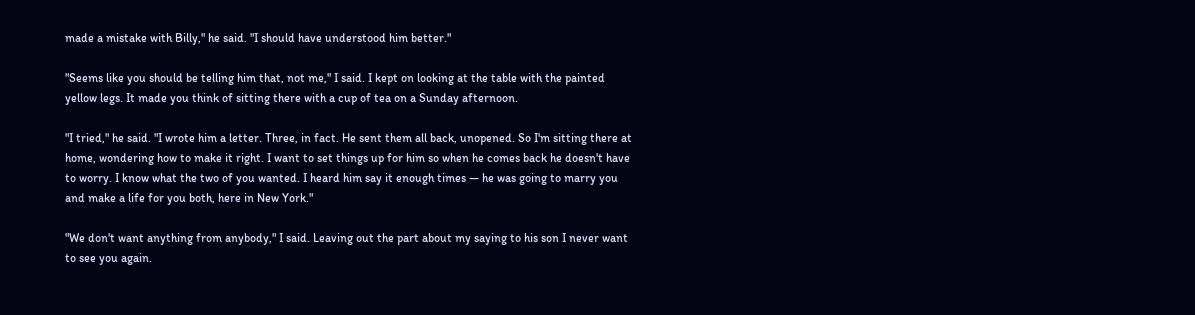made a mistake with Billy," he said. "I should have understood him better."

"Seems like you should be telling him that, not me," I said. I kept on looking at the table with the painted yellow legs. It made you think of sitting there with a cup of tea on a Sunday afternoon.

"I tried," he said. "I wrote him a letter. Three, in fact. He sent them all back, unopened. So I'm sitting there at home, wondering how to make it right. I want to set things up for him so when he comes back he doesn't have to worry. I know what the two of you wanted. I heard him say it enough times — he was going to marry you and make a life for you both, here in New York."

"We don't want anything from anybody," I said. Leaving out the part about my saying to his son I never want to see you again.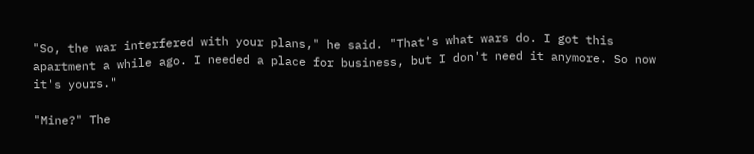"So, the war interfered with your plans," he said. "That's what wars do. I got this apartment a while ago. I needed a place for business, but I don't need it anymore. So now it's yours."

"Mine?" The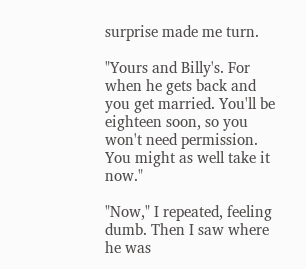surprise made me turn.

"Yours and Billy's. For when he gets back and you get married. You'll be eighteen soon, so you won't need permission. You might as well take it now."

"Now," I repeated, feeling dumb. Then I saw where he was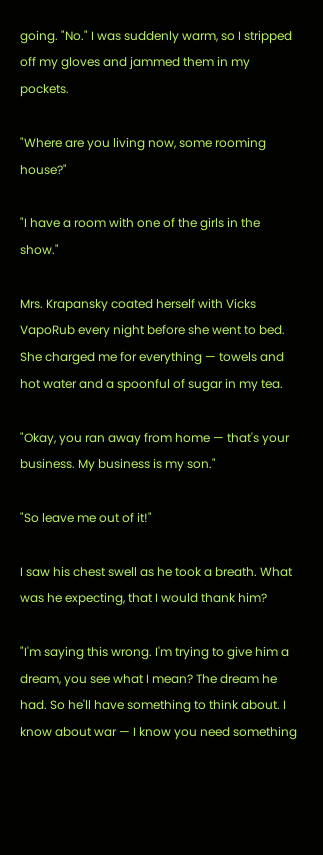going. "No." I was suddenly warm, so I stripped off my gloves and jammed them in my pockets.

"Where are you living now, some rooming house?"

"I have a room with one of the girls in the show."

Mrs. Krapansky coated herself with Vicks VapoRub every night before she went to bed. She charged me for everything — towels and hot water and a spoonful of sugar in my tea.

"Okay, you ran away from home — that's your business. My business is my son."

"So leave me out of it!"

I saw his chest swell as he took a breath. What was he expecting, that I would thank him?

"I'm saying this wrong. I'm trying to give him a dream, you see what I mean? The dream he had. So he'll have something to think about. I know about war — I know you need something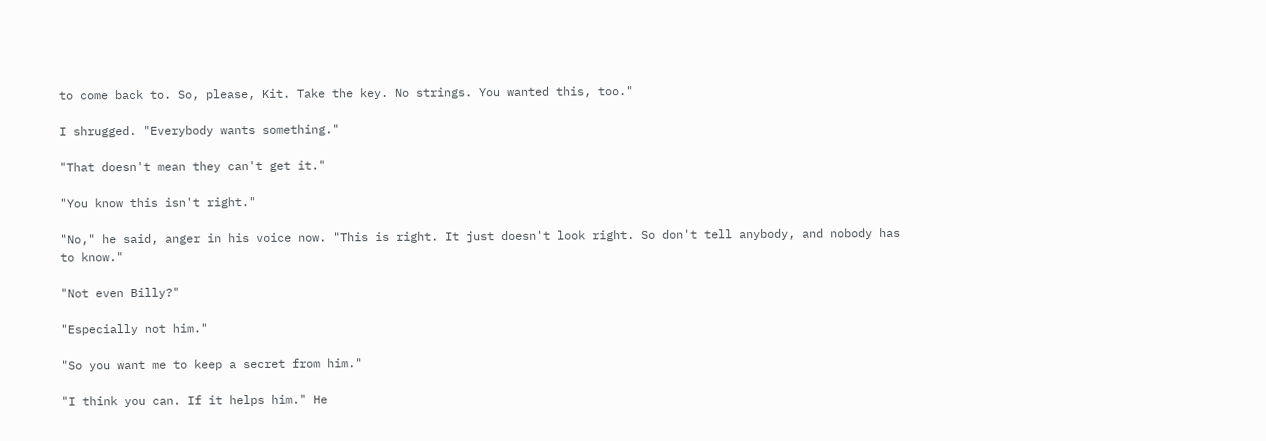to come back to. So, please, Kit. Take the key. No strings. You wanted this, too."

I shrugged. "Everybody wants something."

"That doesn't mean they can't get it."

"You know this isn't right."

"No," he said, anger in his voice now. "This is right. It just doesn't look right. So don't tell anybody, and nobody has to know."

"Not even Billy?"

"Especially not him."

"So you want me to keep a secret from him."

"I think you can. If it helps him." He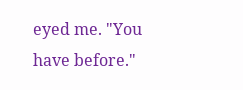eyed me. "You have before."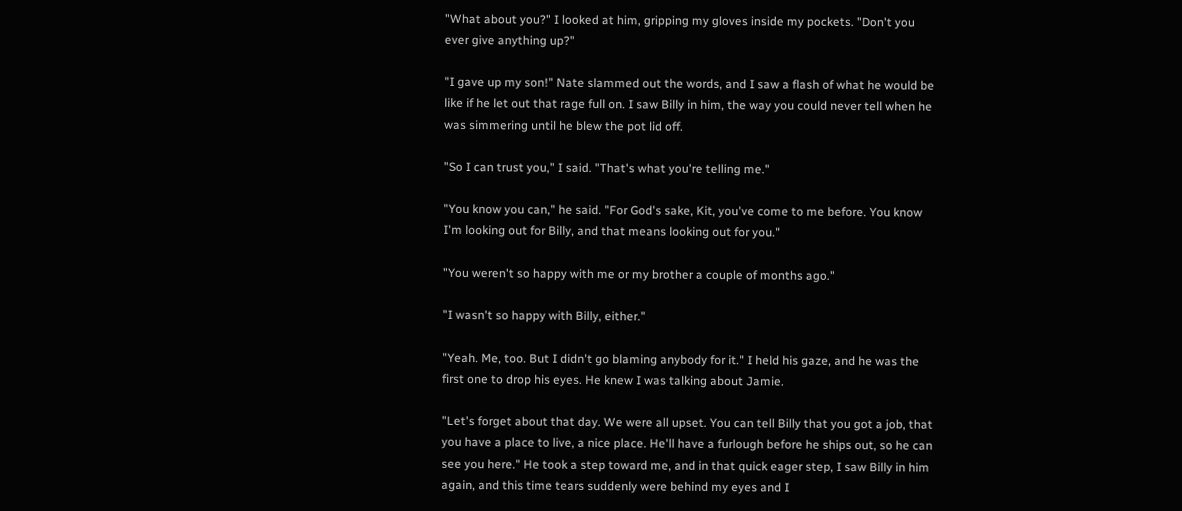"What about you?" I looked at him, gripping my gloves inside my pockets. "Don't you ever give anything up?"

"I gave up my son!" Nate slammed out the words, and I saw a flash of what he would be like if he let out that rage full on. I saw Billy in him, the way you could never tell when he was simmering until he blew the pot lid off.

"So I can trust you," I said. "That's what you're telling me."

"You know you can," he said. "For God's sake, Kit, you've come to me before. You know I'm looking out for Billy, and that means looking out for you."

"You weren't so happy with me or my brother a couple of months ago."

"I wasn't so happy with Billy, either."

"Yeah. Me, too. But I didn't go blaming anybody for it." I held his gaze, and he was the first one to drop his eyes. He knew I was talking about Jamie.

"Let's forget about that day. We were all upset. You can tell Billy that you got a job, that you have a place to live, a nice place. He'll have a furlough before he ships out, so he can see you here." He took a step toward me, and in that quick eager step, I saw Billy in him again, and this time tears suddenly were behind my eyes and I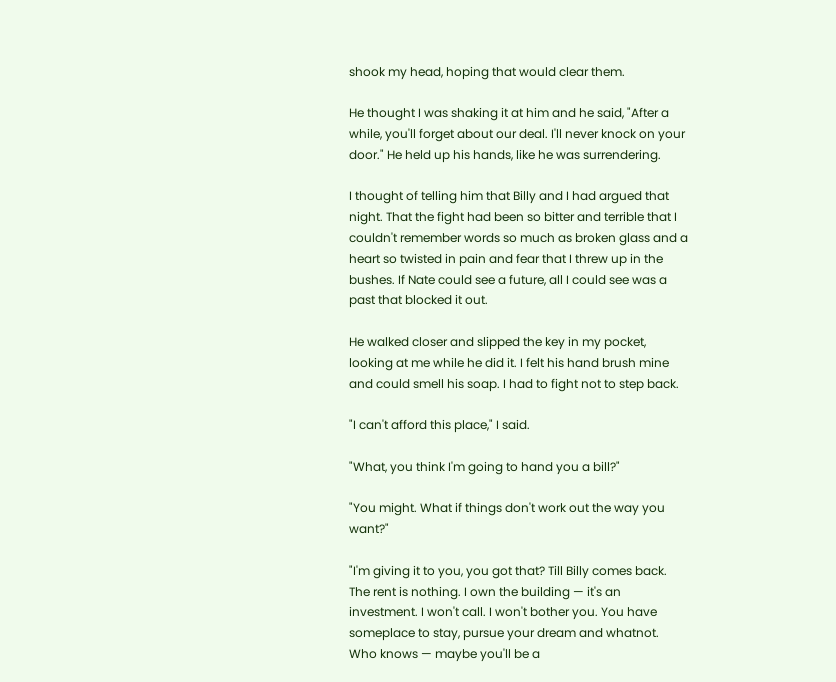shook my head, hoping that would clear them.

He thought I was shaking it at him and he said, "After a while, you'll forget about our deal. I'll never knock on your door." He held up his hands, like he was surrendering.

I thought of telling him that Billy and I had argued that night. That the fight had been so bitter and terrible that I couldn't remember words so much as broken glass and a heart so twisted in pain and fear that I threw up in the bushes. If Nate could see a future, all I could see was a past that blocked it out.

He walked closer and slipped the key in my pocket, looking at me while he did it. I felt his hand brush mine and could smell his soap. I had to fight not to step back.

"I can't afford this place," I said.

"What, you think I'm going to hand you a bill?"

"You might. What if things don't work out the way you want?"

"I'm giving it to you, you got that? Till Billy comes back. The rent is nothing. I own the building — it's an investment. I won't call. I won't bother you. You have someplace to stay, pursue your dream and whatnot. Who knows — maybe you'll be a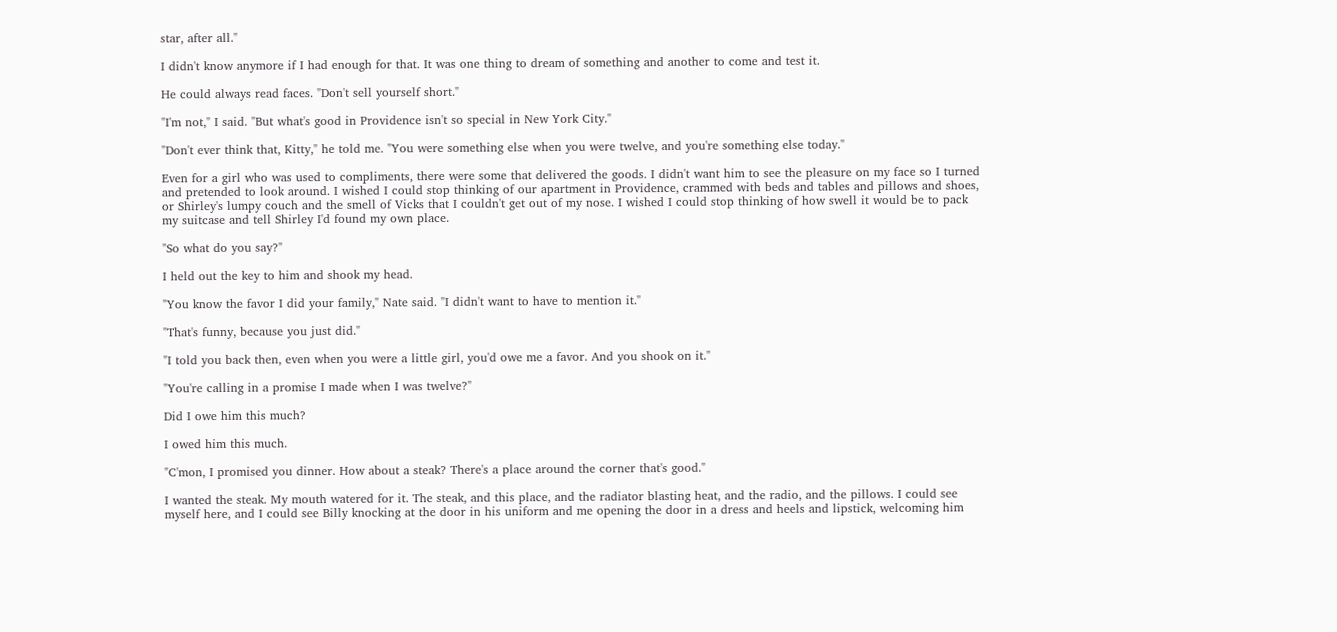star, after all."

I didn't know anymore if I had enough for that. It was one thing to dream of something and another to come and test it.

He could always read faces. "Don't sell yourself short."

"I'm not," I said. "But what's good in Providence isn't so special in New York City."

"Don't ever think that, Kitty," he told me. "You were something else when you were twelve, and you're something else today."

Even for a girl who was used to compliments, there were some that delivered the goods. I didn't want him to see the pleasure on my face so I turned and pretended to look around. I wished I could stop thinking of our apartment in Providence, crammed with beds and tables and pillows and shoes, or Shirley's lumpy couch and the smell of Vicks that I couldn't get out of my nose. I wished I could stop thinking of how swell it would be to pack my suitcase and tell Shirley I'd found my own place.

"So what do you say?"

I held out the key to him and shook my head.

"You know the favor I did your family," Nate said. "I didn't want to have to mention it."

"That's funny, because you just did."

"I told you back then, even when you were a little girl, you'd owe me a favor. And you shook on it."

"You're calling in a promise I made when I was twelve?"

Did I owe him this much?

I owed him this much.

"C'mon, I promised you dinner. How about a steak? There's a place around the corner that's good."

I wanted the steak. My mouth watered for it. The steak, and this place, and the radiator blasting heat, and the radio, and the pillows. I could see myself here, and I could see Billy knocking at the door in his uniform and me opening the door in a dress and heels and lipstick, welcoming him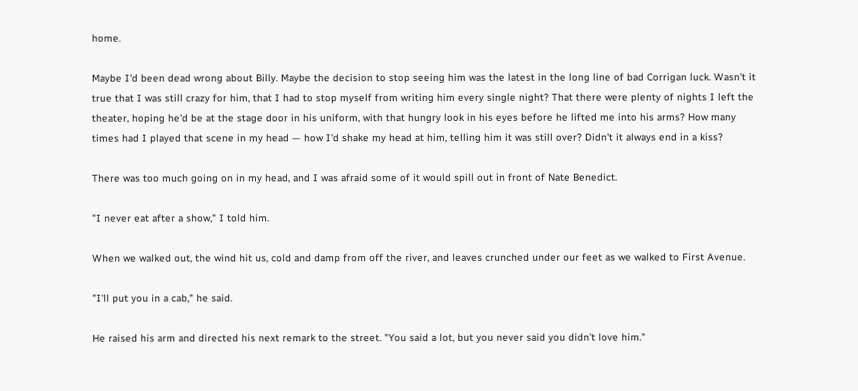home.

Maybe I'd been dead wrong about Billy. Maybe the decision to stop seeing him was the latest in the long line of bad Corrigan luck. Wasn't it true that I was still crazy for him, that I had to stop myself from writing him every single night? That there were plenty of nights I left the theater, hoping he'd be at the stage door in his uniform, with that hungry look in his eyes before he lifted me into his arms? How many times had I played that scene in my head — how I'd shake my head at him, telling him it was still over? Didn't it always end in a kiss?

There was too much going on in my head, and I was afraid some of it would spill out in front of Nate Benedict.

"I never eat after a show," I told him.

When we walked out, the wind hit us, cold and damp from off the river, and leaves crunched under our feet as we walked to First Avenue.

"I'll put you in a cab," he said.

He raised his arm and directed his next remark to the street. "You said a lot, but you never said you didn't love him."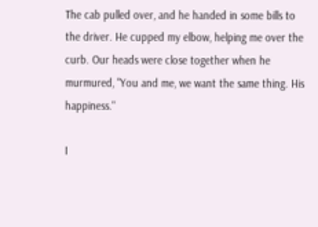The cab pulled over, and he handed in some bills to the driver. He cupped my elbow, helping me over the curb. Our heads were close together when he murmured, "You and me, we want the same thing. His happiness."

I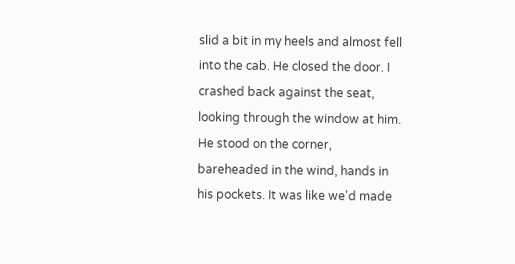slid a bit in my heels and almost fell into the cab. He closed the door. I crashed back against the seat, looking through the window at him. He stood on the corner, bareheaded in the wind, hands in his pockets. It was like we'd made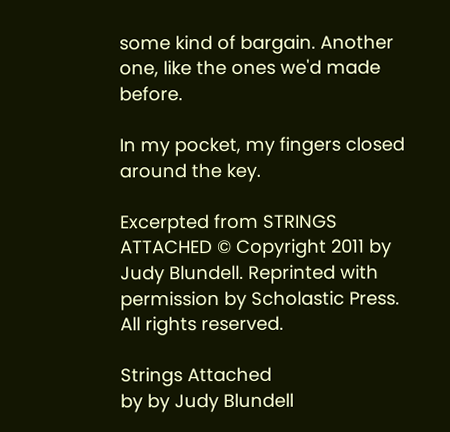some kind of bargain. Another one, like the ones we'd made before.

In my pocket, my fingers closed around the key.

Excerpted from STRINGS ATTACHED © Copyright 2011 by Judy Blundell. Reprinted with permission by Scholastic Press. All rights reserved.

Strings Attached
by by Judy Blundell